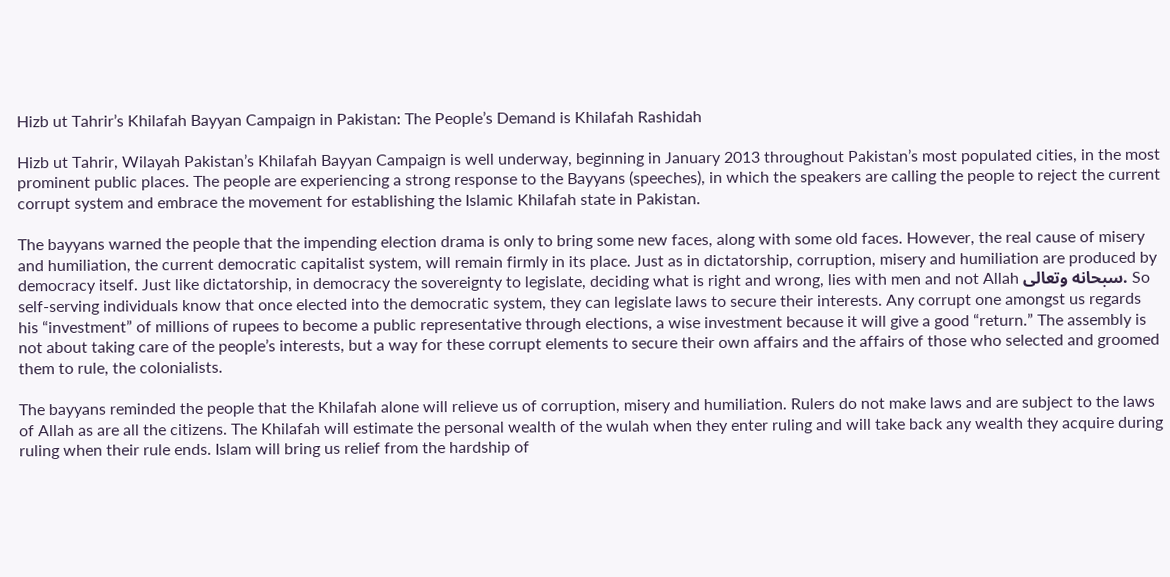Hizb ut Tahrir’s Khilafah Bayyan Campaign in Pakistan: The People’s Demand is Khilafah Rashidah

Hizb ut Tahrir, Wilayah Pakistan’s Khilafah Bayyan Campaign is well underway, beginning in January 2013 throughout Pakistan’s most populated cities, in the most prominent public places. The people are experiencing a strong response to the Bayyans (speeches), in which the speakers are calling the people to reject the current corrupt system and embrace the movement for establishing the Islamic Khilafah state in Pakistan.

The bayyans warned the people that the impending election drama is only to bring some new faces, along with some old faces. However, the real cause of misery and humiliation, the current democratic capitalist system, will remain firmly in its place. Just as in dictatorship, corruption, misery and humiliation are produced by democracy itself. Just like dictatorship, in democracy the sovereignty to legislate, deciding what is right and wrong, lies with men and not Allah سبحانه وتعالى. So self-serving individuals know that once elected into the democratic system, they can legislate laws to secure their interests. Any corrupt one amongst us regards his “investment” of millions of rupees to become a public representative through elections, a wise investment because it will give a good “return.” The assembly is not about taking care of the people’s interests, but a way for these corrupt elements to secure their own affairs and the affairs of those who selected and groomed them to rule, the colonialists.

The bayyans reminded the people that the Khilafah alone will relieve us of corruption, misery and humiliation. Rulers do not make laws and are subject to the laws of Allah as are all the citizens. The Khilafah will estimate the personal wealth of the wulah when they enter ruling and will take back any wealth they acquire during ruling when their rule ends. Islam will bring us relief from the hardship of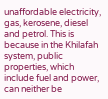unaffordable electricity, gas, kerosene, diesel and petrol. This is because in the Khilafah system, public properties, which include fuel and power, can neither be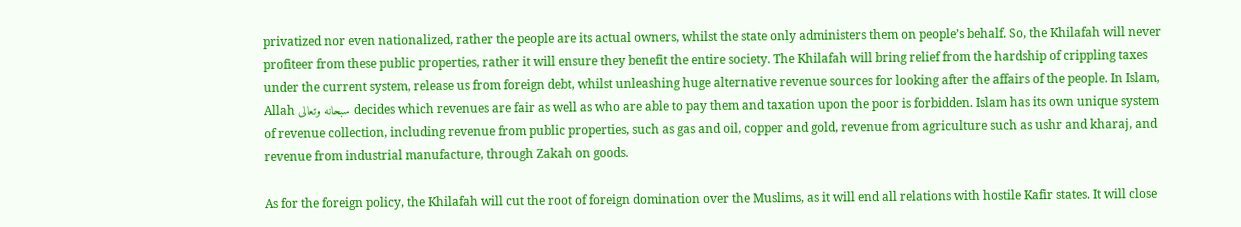privatized nor even nationalized, rather the people are its actual owners, whilst the state only administers them on people’s behalf. So, the Khilafah will never profiteer from these public properties, rather it will ensure they benefit the entire society. The Khilafah will bring relief from the hardship of crippling taxes under the current system, release us from foreign debt, whilst unleashing huge alternative revenue sources for looking after the affairs of the people. In Islam, Allah سبحانه وتعالى decides which revenues are fair as well as who are able to pay them and taxation upon the poor is forbidden. Islam has its own unique system of revenue collection, including revenue from public properties, such as gas and oil, copper and gold, revenue from agriculture such as ushr and kharaj, and revenue from industrial manufacture, through Zakah on goods.

As for the foreign policy, the Khilafah will cut the root of foreign domination over the Muslims, as it will end all relations with hostile Kafir states. It will close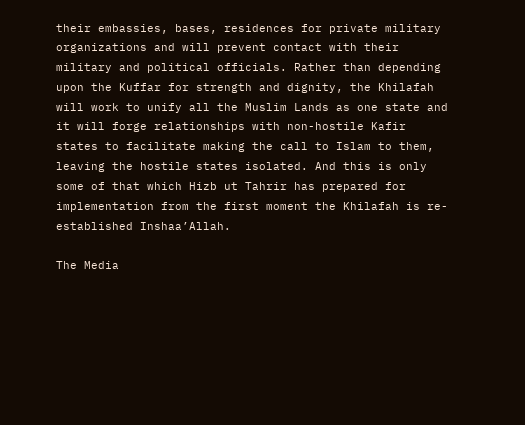their embassies, bases, residences for private military organizations and will prevent contact with their military and political officials. Rather than depending upon the Kuffar for strength and dignity, the Khilafah will work to unify all the Muslim Lands as one state and it will forge relationships with non-hostile Kafir states to facilitate making the call to Islam to them, leaving the hostile states isolated. And this is only some of that which Hizb ut Tahrir has prepared for implementation from the first moment the Khilafah is re-established Inshaa’Allah.

The Media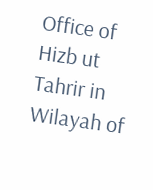Office of Hizb ut Tahrir in Wilayah of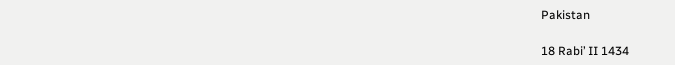Pakistan

18 Rabi’ II 1434